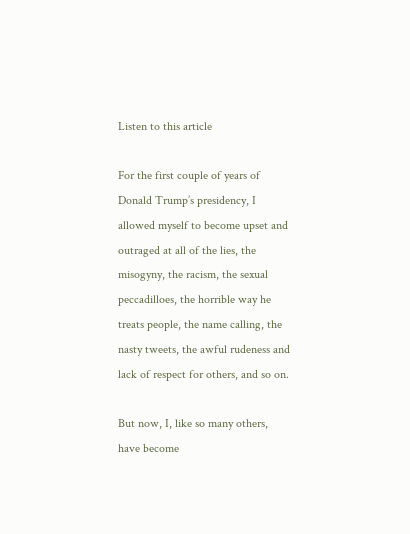Listen to this article

For the first couple of years of Donald Trump’s presidency, I allowed myself to become upset and outraged at all of the lies, the misogyny, the racism, the sexual peccadilloes, the horrible way he treats people, the name calling, the nasty tweets, the awful rudeness and lack of respect for others, and so on.

But now, I, like so many others, have become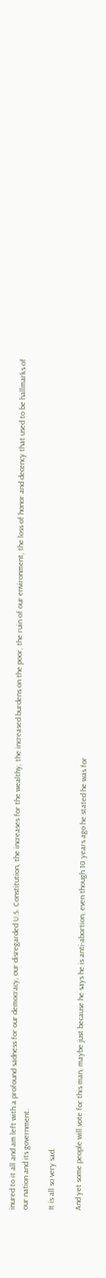inured to it all and am left with a profound sadness for our democracy, our disregarded U.S. Constitution, the increases for the wealthy, the increased burdens on the poor, the ruin of our environment, the loss of honor and decency that used to be hallmarks of our nation and its government.

It is all so very sad.

And yet some people will vote for this man, maybe just because he says he is anti-abortion, even though 10 years ago he stated he was for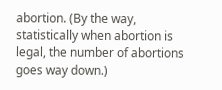abortion. (By the way, statistically when abortion is legal, the number of abortions goes way down.)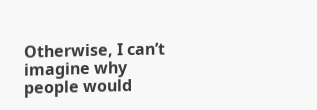Otherwise, I can’t imagine why people would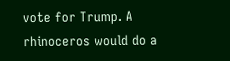vote for Trump. A rhinoceros would do a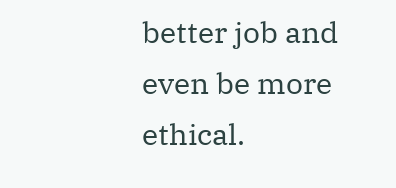better job and even be more ethical.